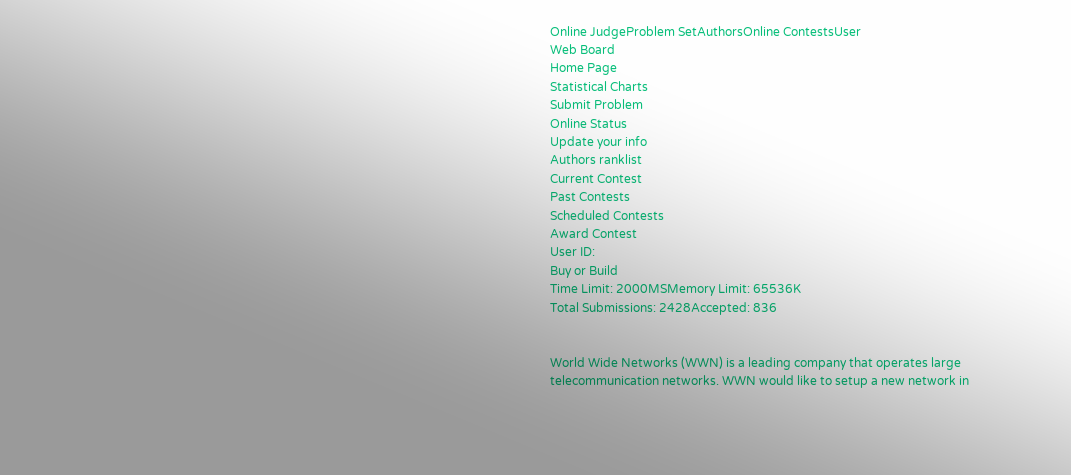Online JudgeProblem SetAuthorsOnline ContestsUser
Web Board
Home Page
Statistical Charts
Submit Problem
Online Status
Update your info
Authors ranklist
Current Contest
Past Contests
Scheduled Contests
Award Contest
User ID:
Buy or Build
Time Limit: 2000MSMemory Limit: 65536K
Total Submissions: 2428Accepted: 836


World Wide Networks (WWN) is a leading company that operates large telecommunication networks. WWN would like to setup a new network in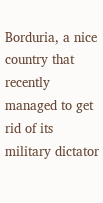Borduria, a nice country that recently managed to get rid of its military dictator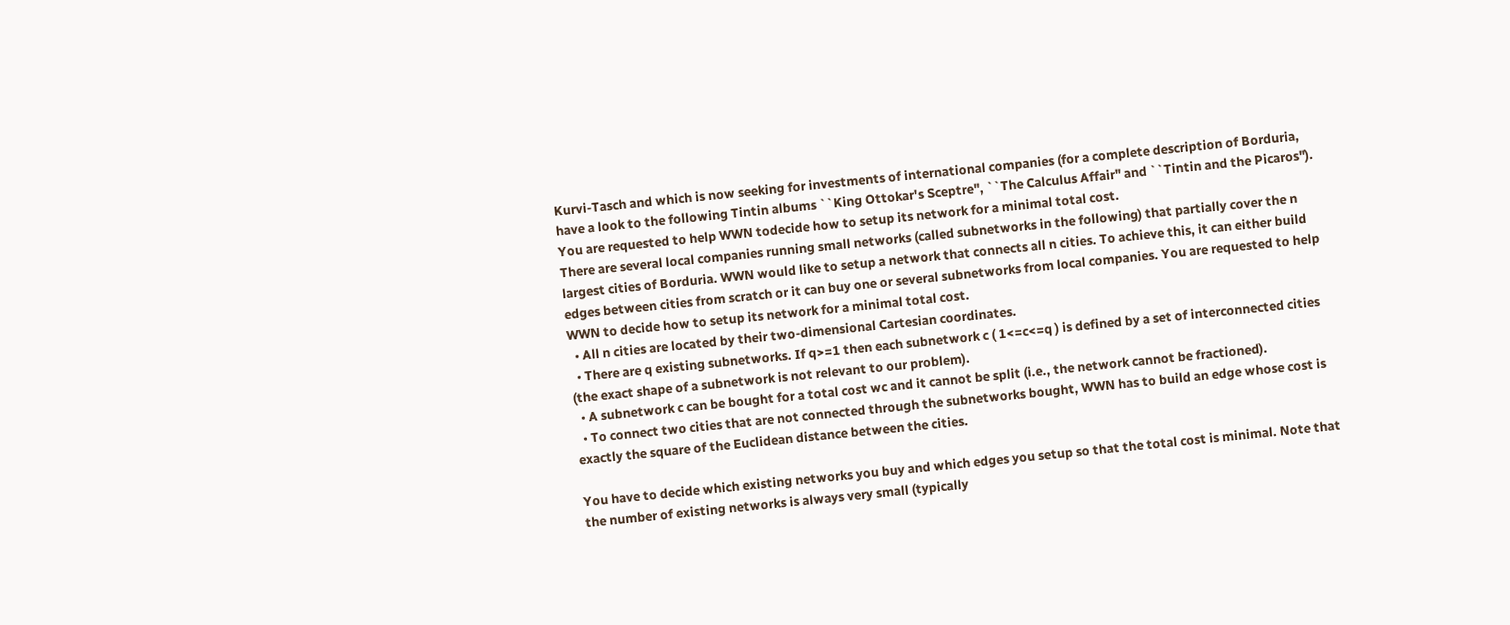Kurvi-Tasch and which is now seeking for investments of international companies (for a complete description of Borduria, have a look to the following Tintin albums ``King Ottokar's Sceptre", ``The Calculus Affair" and ``Tintin and the Picaros"). You are requested to help WWN todecide how to setup its network for a minimal total cost.
There are several local companies running small networks (called subnetworks in the following) that partially cover the n largest cities of Borduria. WWN would like to setup a network that connects all n cities. To achieve this, it can either build edges between cities from scratch or it can buy one or several subnetworks from local companies. You are requested to help WWN to decide how to setup its network for a minimal total cost.
  • All n cities are located by their two-dimensional Cartesian coordinates.
  • There are q existing subnetworks. If q>=1 then each subnetwork c ( 1<=c<=q ) is defined by a set of interconnected cities (the exact shape of a subnetwork is not relevant to our problem).
  • A subnetwork c can be bought for a total cost wc and it cannot be split (i.e., the network cannot be fractioned).
  • To connect two cities that are not connected through the subnetworks bought, WWN has to build an edge whose cost is exactly the square of the Euclidean distance between the cities.

You have to decide which existing networks you buy and which edges you setup so that the total cost is minimal. Note that the number of existing networks is always very small (typically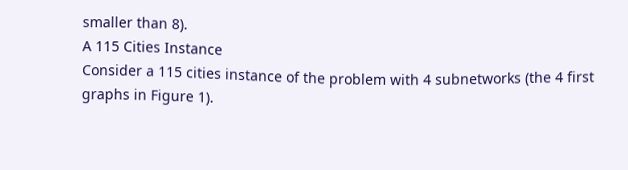smaller than 8).
A 115 Cities Instance
Consider a 115 cities instance of the problem with 4 subnetworks (the 4 first graphs in Figure 1).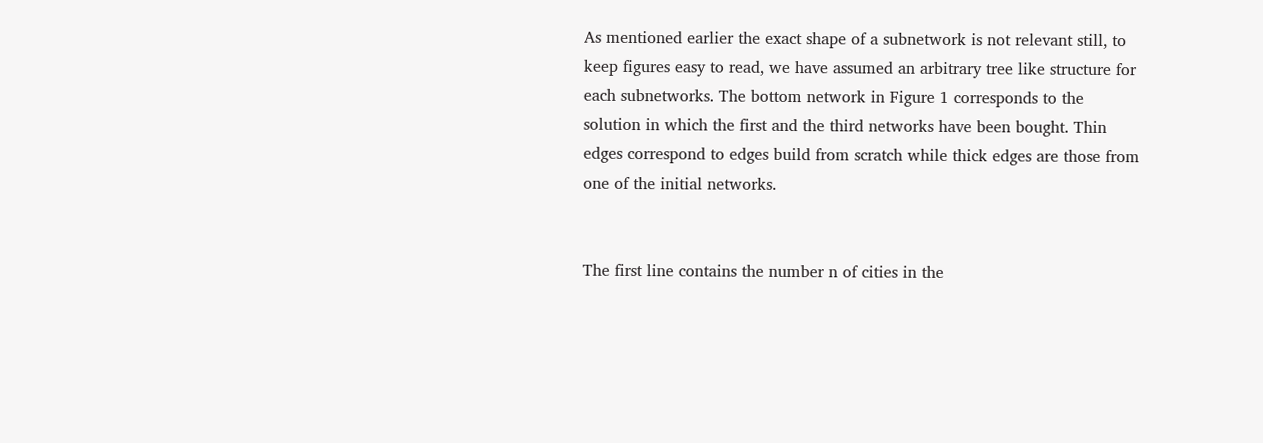As mentioned earlier the exact shape of a subnetwork is not relevant still, to keep figures easy to read, we have assumed an arbitrary tree like structure for each subnetworks. The bottom network in Figure 1 corresponds to the solution in which the first and the third networks have been bought. Thin edges correspond to edges build from scratch while thick edges are those from one of the initial networks.


The first line contains the number n of cities in the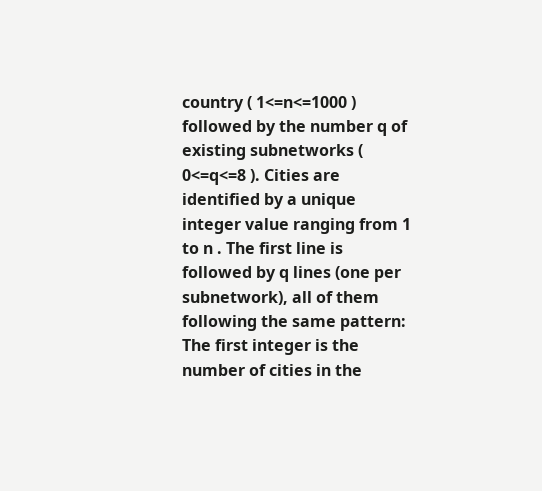country ( 1<=n<=1000 ) followed by the number q of existing subnetworks ( 0<=q<=8 ). Cities are identified by a unique integer value ranging from 1 to n . The first line is followed by q lines (one per subnetwork), all of them following the same pattern: The first integer is the number of cities in the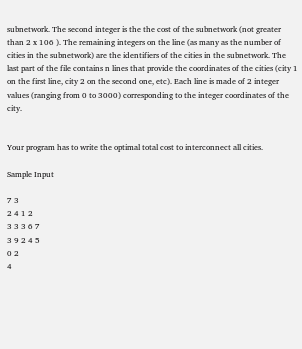subnetwork. The second integer is the the cost of the subnetwork (not greater than 2 x 106 ). The remaining integers on the line (as many as the number of cities in the subnetwork) are the identifiers of the cities in the subnetwork. The last part of the file contains n lines that provide the coordinates of the cities (city 1 on the first line, city 2 on the second one, etc). Each line is made of 2 integer values (ranging from 0 to 3000) corresponding to the integer coordinates of the city.


Your program has to write the optimal total cost to interconnect all cities.

Sample Input

7 3
2 4 1 2
3 3 3 6 7
3 9 2 4 5
0 2
4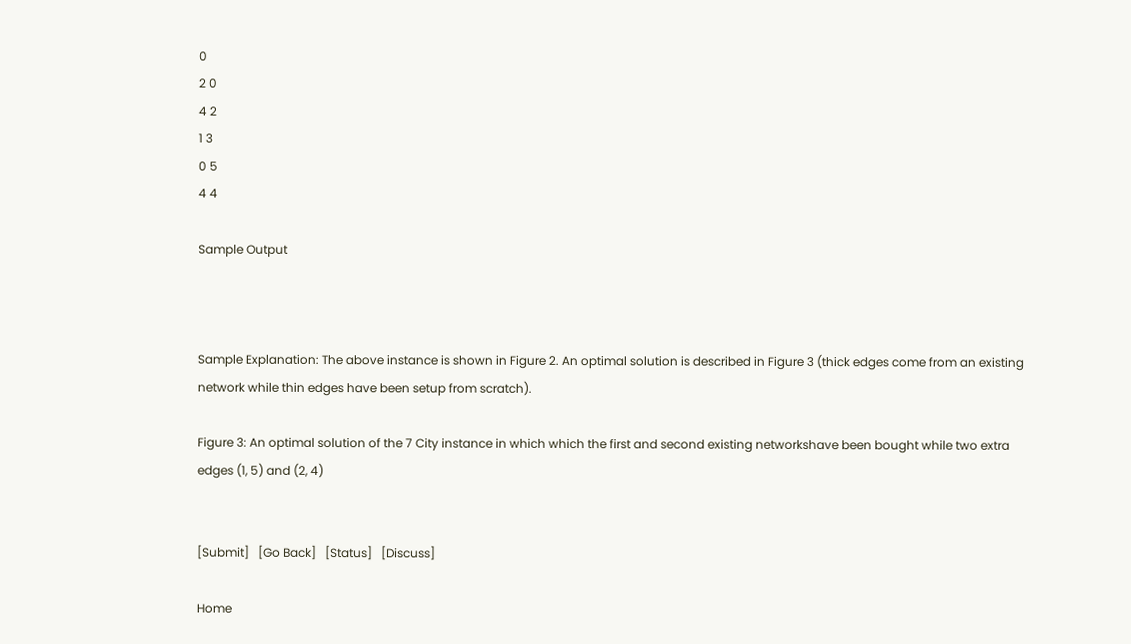0
2 0
4 2
1 3
0 5
4 4

Sample Output



Sample Explanation: The above instance is shown in Figure 2. An optimal solution is described in Figure 3 (thick edges come from an existing network while thin edges have been setup from scratch).

Figure 3: An optimal solution of the 7 City instance in which which the first and second existing networkshave been bought while two extra edges (1, 5) and (2, 4)


[Submit]   [Go Back]   [Status]   [Discuss]

Home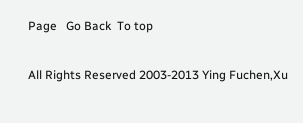Page   Go Back  To top

All Rights Reserved 2003-2013 Ying Fuchen,Xu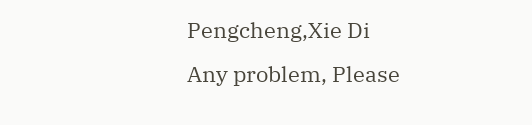Pengcheng,Xie Di
Any problem, Please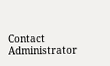Contact Administrator